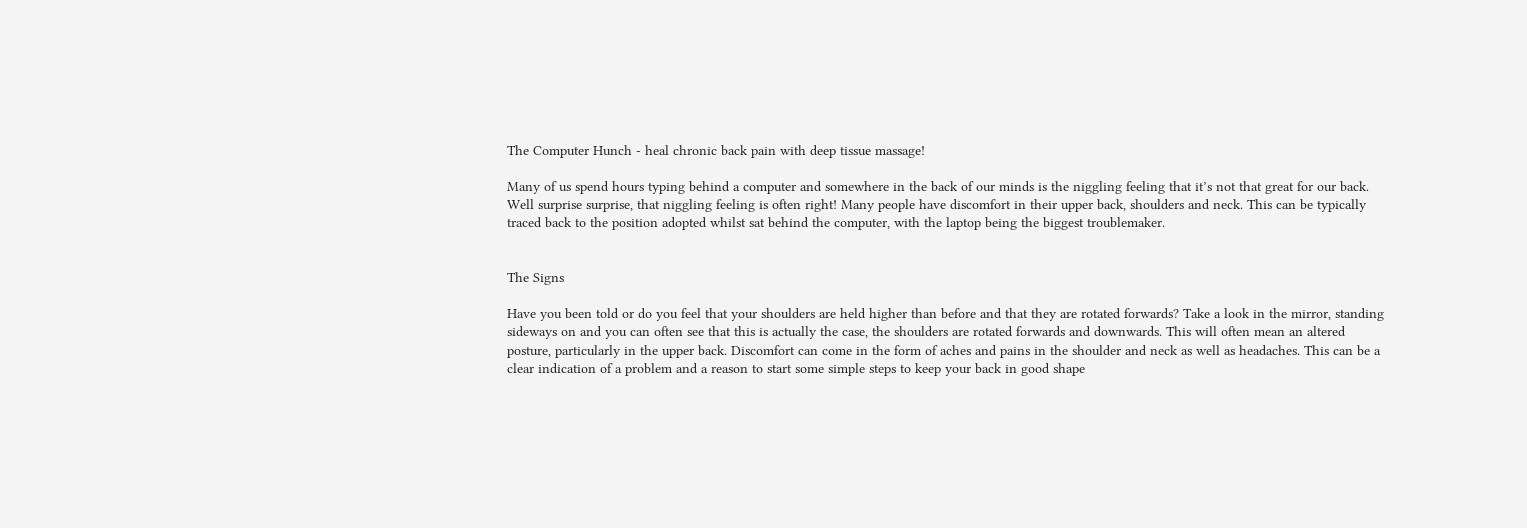The Computer Hunch - heal chronic back pain with deep tissue massage!

Many of us spend hours typing behind a computer and somewhere in the back of our minds is the niggling feeling that it’s not that great for our back. Well surprise surprise, that niggling feeling is often right! Many people have discomfort in their upper back, shoulders and neck. This can be typically traced back to the position adopted whilst sat behind the computer, with the laptop being the biggest troublemaker.


The Signs

Have you been told or do you feel that your shoulders are held higher than before and that they are rotated forwards? Take a look in the mirror, standing sideways on and you can often see that this is actually the case, the shoulders are rotated forwards and downwards. This will often mean an altered posture, particularly in the upper back. Discomfort can come in the form of aches and pains in the shoulder and neck as well as headaches. This can be a clear indication of a problem and a reason to start some simple steps to keep your back in good shape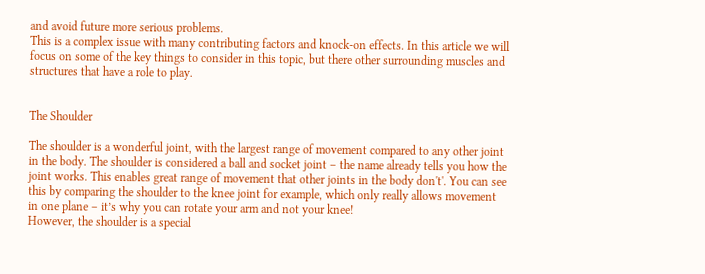and avoid future more serious problems.
This is a complex issue with many contributing factors and knock-on effects. In this article we will focus on some of the key things to consider in this topic, but there other surrounding muscles and structures that have a role to play.


The Shoulder

The shoulder is a wonderful joint, with the largest range of movement compared to any other joint in the body. The shoulder is considered a ball and socket joint – the name already tells you how the joint works. This enables great range of movement that other joints in the body don't'. You can see this by comparing the shoulder to the knee joint for example, which only really allows movement in one plane – it’s why you can rotate your arm and not your knee!
However, the shoulder is a special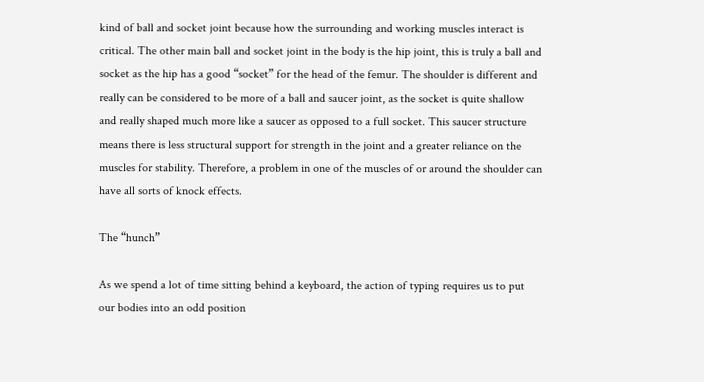kind of ball and socket joint because how the surrounding and working muscles interact is critical. The other main ball and socket joint in the body is the hip joint, this is truly a ball and socket as the hip has a good “socket” for the head of the femur. The shoulder is different and really can be considered to be more of a ball and saucer joint, as the socket is quite shallow and really shaped much more like a saucer as opposed to a full socket. This saucer structure means there is less structural support for strength in the joint and a greater reliance on the muscles for stability. Therefore, a problem in one of the muscles of or around the shoulder can have all sorts of knock effects.

The “hunch”

As we spend a lot of time sitting behind a keyboard, the action of typing requires us to put our bodies into an odd position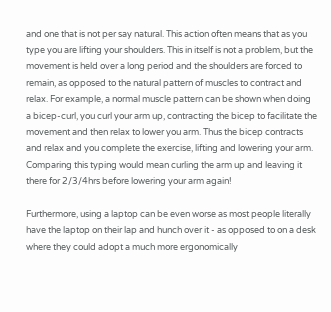and one that is not per say natural. This action often means that as you type you are lifting your shoulders. This in itself is not a problem, but the movement is held over a long period and the shoulders are forced to remain, as opposed to the natural pattern of muscles to contract and relax. For example, a normal muscle pattern can be shown when doing a bicep-curl, you curl your arm up, contracting the bicep to facilitate the movement and then relax to lower you arm. Thus the bicep contracts and relax and you complete the exercise, lifting and lowering your arm. Comparing this typing would mean curling the arm up and leaving it there for 2/3/4hrs before lowering your arm again!

Furthermore, using a laptop can be even worse as most people literally have the laptop on their lap and hunch over it - as opposed to on a desk where they could adopt a much more ergonomically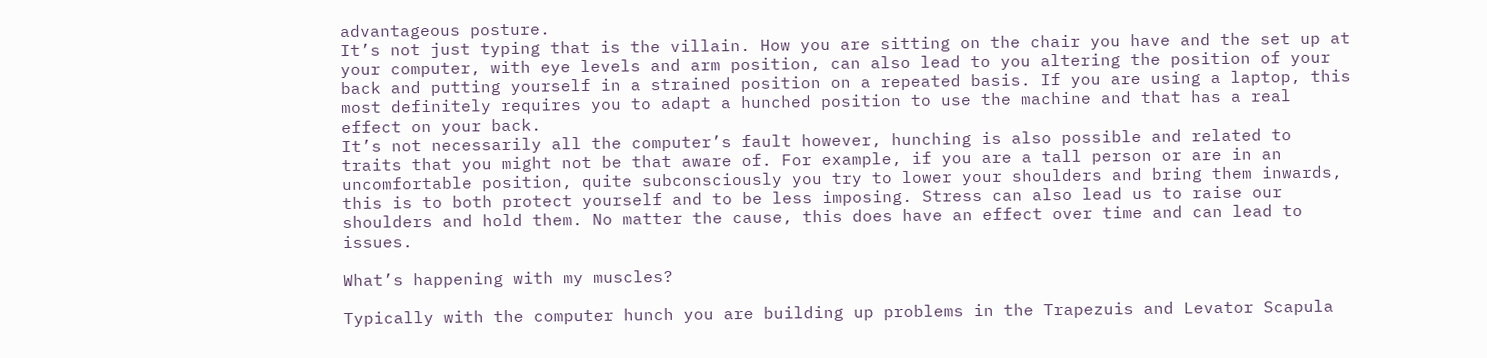advantageous posture.
It’s not just typing that is the villain. How you are sitting on the chair you have and the set up at your computer, with eye levels and arm position, can also lead to you altering the position of your back and putting yourself in a strained position on a repeated basis. If you are using a laptop, this most definitely requires you to adapt a hunched position to use the machine and that has a real effect on your back.
It’s not necessarily all the computer’s fault however, hunching is also possible and related to traits that you might not be that aware of. For example, if you are a tall person or are in an uncomfortable position, quite subconsciously you try to lower your shoulders and bring them inwards, this is to both protect yourself and to be less imposing. Stress can also lead us to raise our shoulders and hold them. No matter the cause, this does have an effect over time and can lead to issues.

What’s happening with my muscles?

Typically with the computer hunch you are building up problems in the Trapezuis and Levator Scapula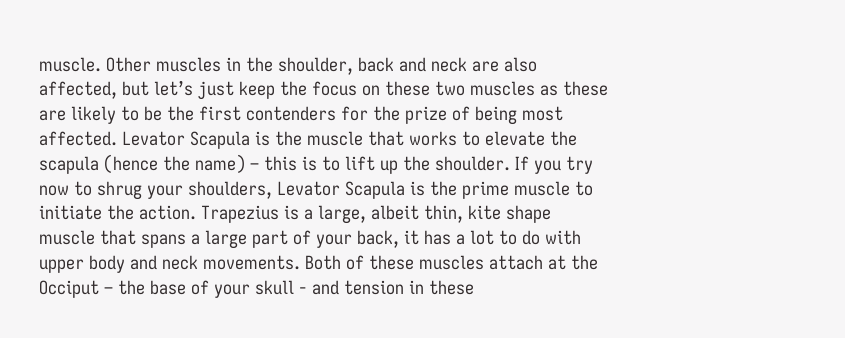muscle. Other muscles in the shoulder, back and neck are also affected, but let’s just keep the focus on these two muscles as these are likely to be the first contenders for the prize of being most affected. Levator Scapula is the muscle that works to elevate the scapula (hence the name) – this is to lift up the shoulder. If you try now to shrug your shoulders, Levator Scapula is the prime muscle to initiate the action. Trapezius is a large, albeit thin, kite shape muscle that spans a large part of your back, it has a lot to do with upper body and neck movements. Both of these muscles attach at the Occiput – the base of your skull - and tension in these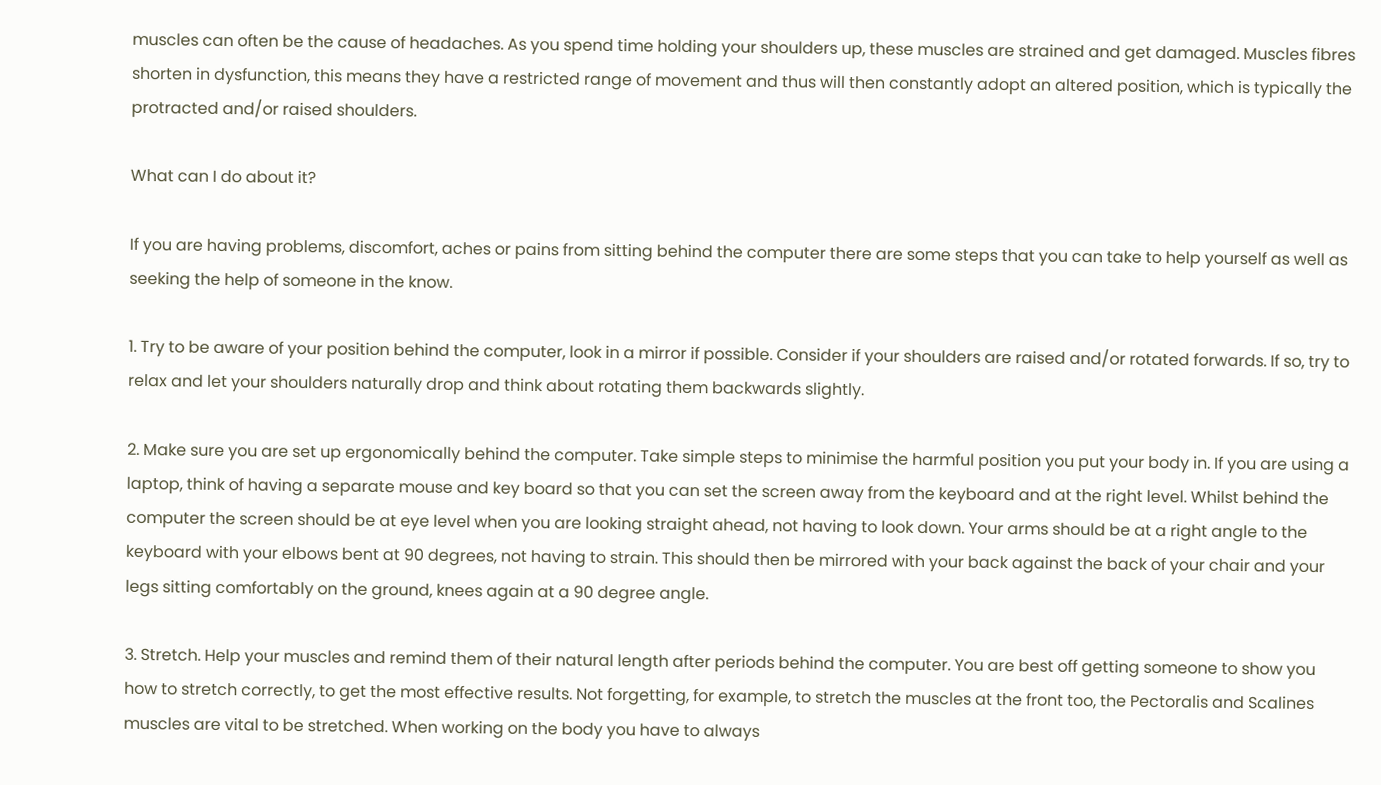muscles can often be the cause of headaches. As you spend time holding your shoulders up, these muscles are strained and get damaged. Muscles fibres shorten in dysfunction, this means they have a restricted range of movement and thus will then constantly adopt an altered position, which is typically the protracted and/or raised shoulders.

What can I do about it?

If you are having problems, discomfort, aches or pains from sitting behind the computer there are some steps that you can take to help yourself as well as seeking the help of someone in the know.

1. Try to be aware of your position behind the computer, look in a mirror if possible. Consider if your shoulders are raised and/or rotated forwards. If so, try to relax and let your shoulders naturally drop and think about rotating them backwards slightly.

2. Make sure you are set up ergonomically behind the computer. Take simple steps to minimise the harmful position you put your body in. If you are using a laptop, think of having a separate mouse and key board so that you can set the screen away from the keyboard and at the right level. Whilst behind the computer the screen should be at eye level when you are looking straight ahead, not having to look down. Your arms should be at a right angle to the keyboard with your elbows bent at 90 degrees, not having to strain. This should then be mirrored with your back against the back of your chair and your legs sitting comfortably on the ground, knees again at a 90 degree angle.

3. Stretch. Help your muscles and remind them of their natural length after periods behind the computer. You are best off getting someone to show you how to stretch correctly, to get the most effective results. Not forgetting, for example, to stretch the muscles at the front too, the Pectoralis and Scalines muscles are vital to be stretched. When working on the body you have to always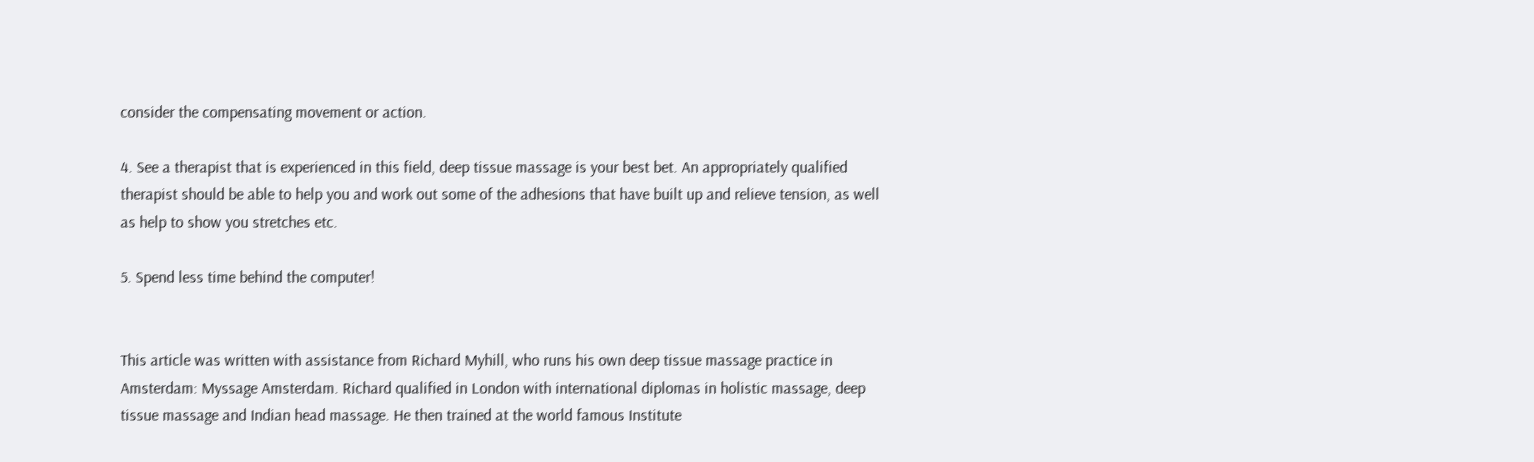consider the compensating movement or action.

4. See a therapist that is experienced in this field, deep tissue massage is your best bet. An appropriately qualified therapist should be able to help you and work out some of the adhesions that have built up and relieve tension, as well as help to show you stretches etc.

5. Spend less time behind the computer!


This article was written with assistance from Richard Myhill, who runs his own deep tissue massage practice in Amsterdam: Myssage Amsterdam. Richard qualified in London with international diplomas in holistic massage, deep tissue massage and Indian head massage. He then trained at the world famous Institute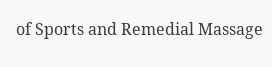of Sports and Remedial Massage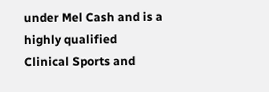under Mel Cash and is a highly qualified Clinical Sports and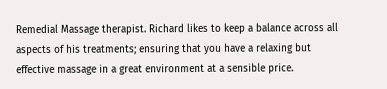Remedial Massage therapist. Richard likes to keep a balance across all aspects of his treatments; ensuring that you have a relaxing but effective massage in a great environment at a sensible price.